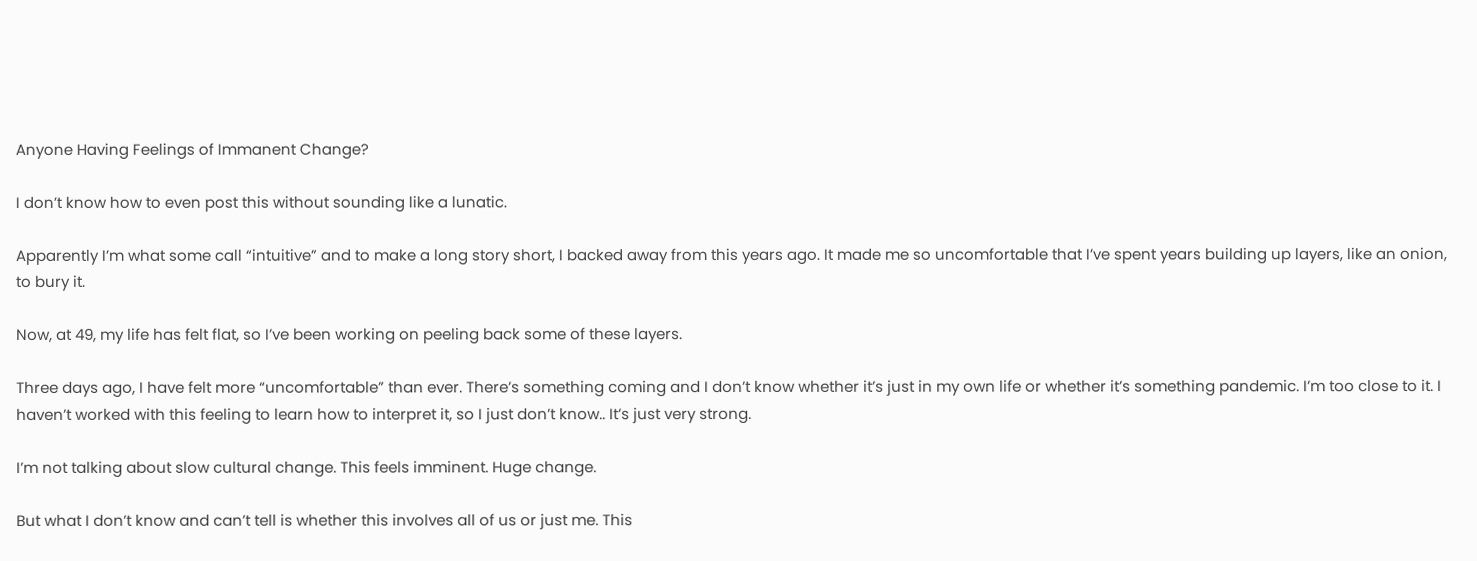Anyone Having Feelings of Immanent Change?

I don’t know how to even post this without sounding like a lunatic.

Apparently I’m what some call “intuitive” and to make a long story short, I backed away from this years ago. It made me so uncomfortable that I’ve spent years building up layers, like an onion, to bury it.

Now, at 49, my life has felt flat, so I’ve been working on peeling back some of these layers.

Three days ago, I have felt more “uncomfortable” than ever. There’s something coming and I don’t know whether it’s just in my own life or whether it’s something pandemic. I’m too close to it. I haven’t worked with this feeling to learn how to interpret it, so I just don’t know.. It’s just very strong.

I’m not talking about slow cultural change. This feels imminent. Huge change.

But what I don’t know and can’t tell is whether this involves all of us or just me. This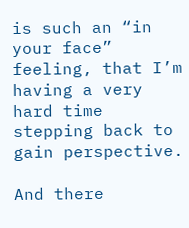is such an “in your face” feeling, that I’m having a very hard time stepping back to gain perspective.

And there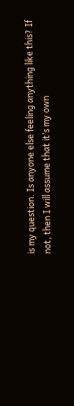is my question. Is anyone else feeling anything like this? If not, then I will assume that it’s my own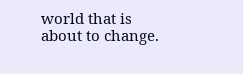world that is about to change.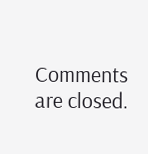Comments are closed.